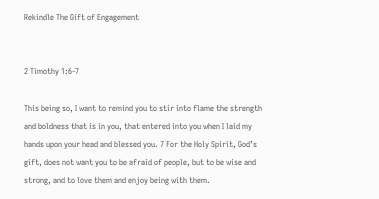Rekindle The Gift of Engagement


2 Timothy 1:6-7

This being so, I want to remind you to stir into flame the strength and boldness that is in you, that entered into you when I laid my hands upon your head and blessed you. 7 For the Holy Spirit, God’s gift, does not want you to be afraid of people, but to be wise and strong, and to love them and enjoy being with them.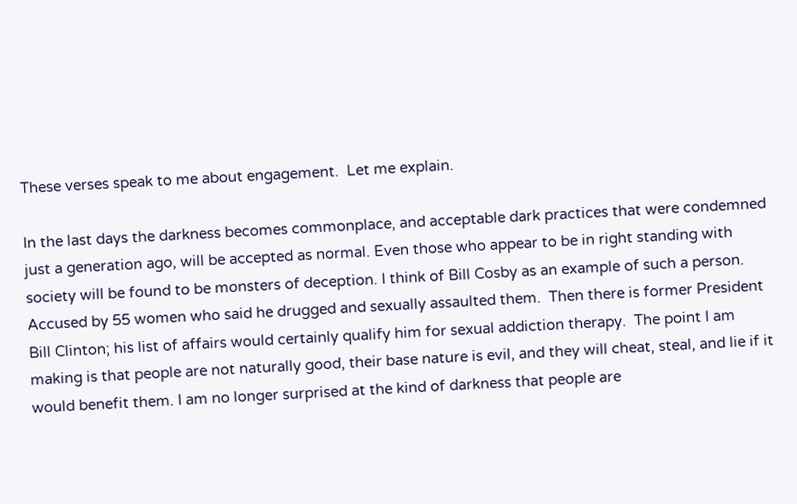These verses speak to me about engagement.  Let me explain.

In the last days the darkness becomes commonplace, and acceptable dark practices that were condemned just a generation ago, will be accepted as normal. Even those who appear to be in right standing with society will be found to be monsters of deception. I think of Bill Cosby as an example of such a person. Accused by 55 women who said he drugged and sexually assaulted them.  Then there is former President Bill Clinton; his list of affairs would certainly qualify him for sexual addiction therapy.  The point I am making is that people are not naturally good, their base nature is evil, and they will cheat, steal, and lie if it would benefit them. I am no longer surprised at the kind of darkness that people are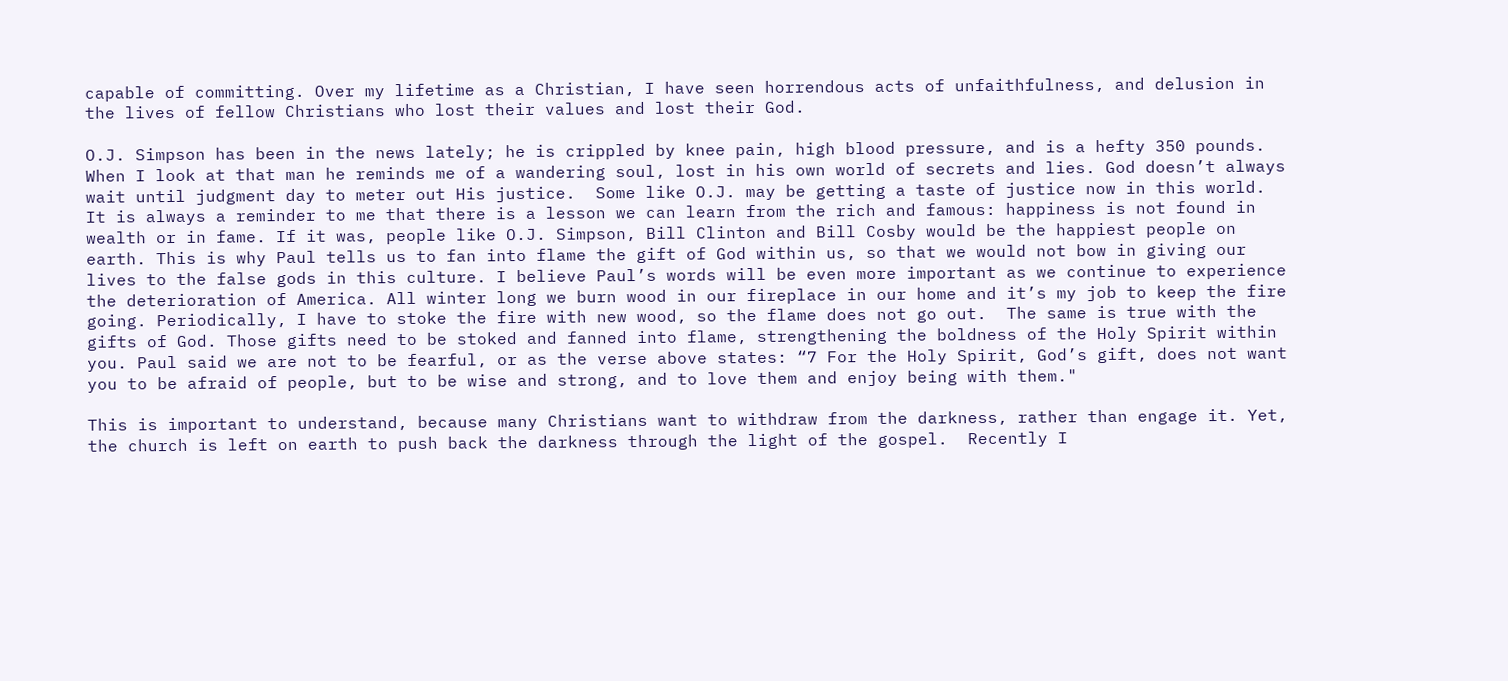capable of committing. Over my lifetime as a Christian, I have seen horrendous acts of unfaithfulness, and delusion in the lives of fellow Christians who lost their values and lost their God.

O.J. Simpson has been in the news lately; he is crippled by knee pain, high blood pressure, and is a hefty 350 pounds.  When I look at that man he reminds me of a wandering soul, lost in his own world of secrets and lies. God doesn’t always wait until judgment day to meter out His justice.  Some like O.J. may be getting a taste of justice now in this world. It is always a reminder to me that there is a lesson we can learn from the rich and famous: happiness is not found in wealth or in fame. If it was, people like O.J. Simpson, Bill Clinton and Bill Cosby would be the happiest people on earth. This is why Paul tells us to fan into flame the gift of God within us, so that we would not bow in giving our lives to the false gods in this culture. I believe Paul’s words will be even more important as we continue to experience the deterioration of America. All winter long we burn wood in our fireplace in our home and it’s my job to keep the fire going. Periodically, I have to stoke the fire with new wood, so the flame does not go out.  The same is true with the gifts of God. Those gifts need to be stoked and fanned into flame, strengthening the boldness of the Holy Spirit within you. Paul said we are not to be fearful, or as the verse above states: “7 For the Holy Spirit, God’s gift, does not want you to be afraid of people, but to be wise and strong, and to love them and enjoy being with them."

This is important to understand, because many Christians want to withdraw from the darkness, rather than engage it. Yet, the church is left on earth to push back the darkness through the light of the gospel.  Recently I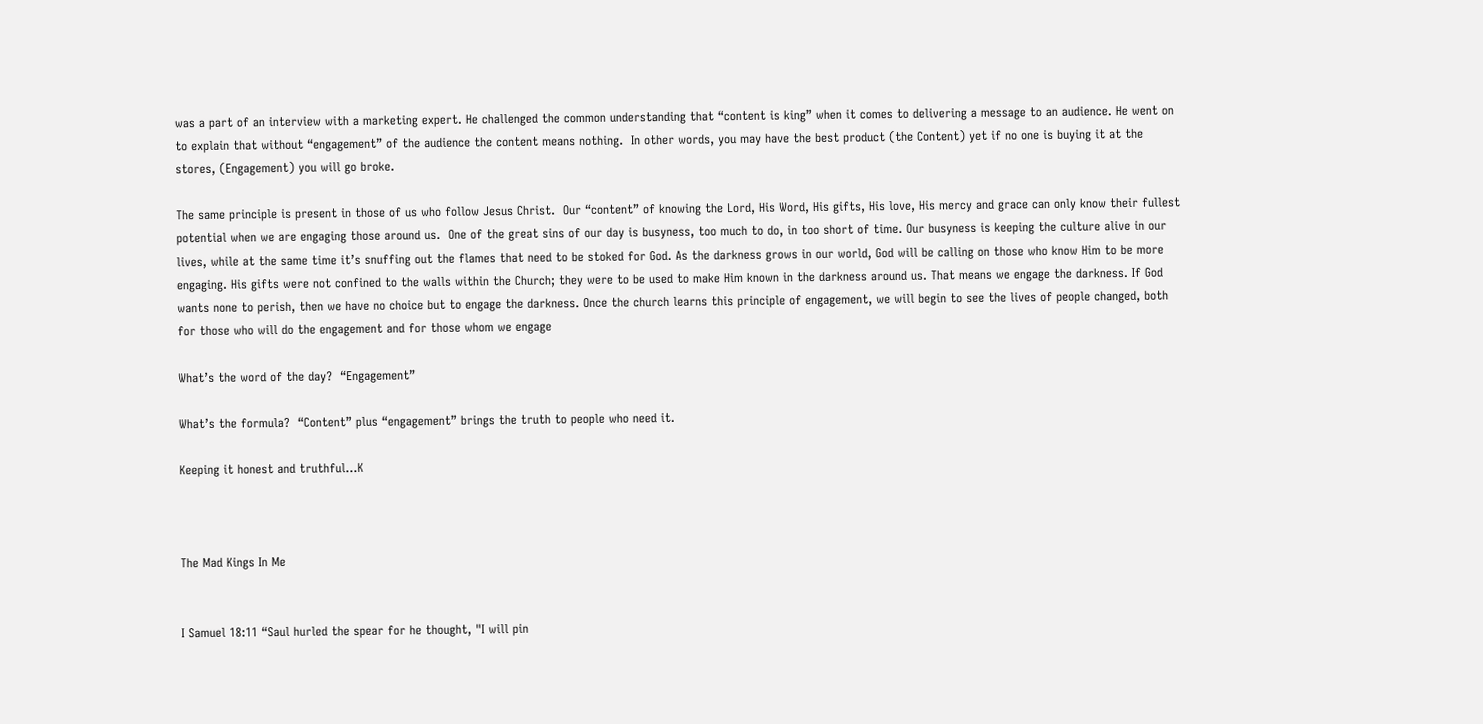was a part of an interview with a marketing expert. He challenged the common understanding that “content is king” when it comes to delivering a message to an audience. He went on to explain that without “engagement” of the audience the content means nothing.  In other words, you may have the best product (the Content) yet if no one is buying it at the stores, (Engagement) you will go broke.

The same principle is present in those of us who follow Jesus Christ.  Our “content” of knowing the Lord, His Word, His gifts, His love, His mercy and grace can only know their fullest potential when we are engaging those around us.  One of the great sins of our day is busyness, too much to do, in too short of time. Our busyness is keeping the culture alive in our lives, while at the same time it’s snuffing out the flames that need to be stoked for God. As the darkness grows in our world, God will be calling on those who know Him to be more engaging. His gifts were not confined to the walls within the Church; they were to be used to make Him known in the darkness around us. That means we engage the darkness. If God wants none to perish, then we have no choice but to engage the darkness. Once the church learns this principle of engagement, we will begin to see the lives of people changed, both for those who will do the engagement and for those whom we engage

What’s the word of the day?  “Engagement”

What’s the formula?  “Content” plus “engagement” brings the truth to people who need it.

Keeping it honest and truthful…K



The Mad Kings In Me


I Samuel 18:11 “Saul hurled the spear for he thought, "I will pin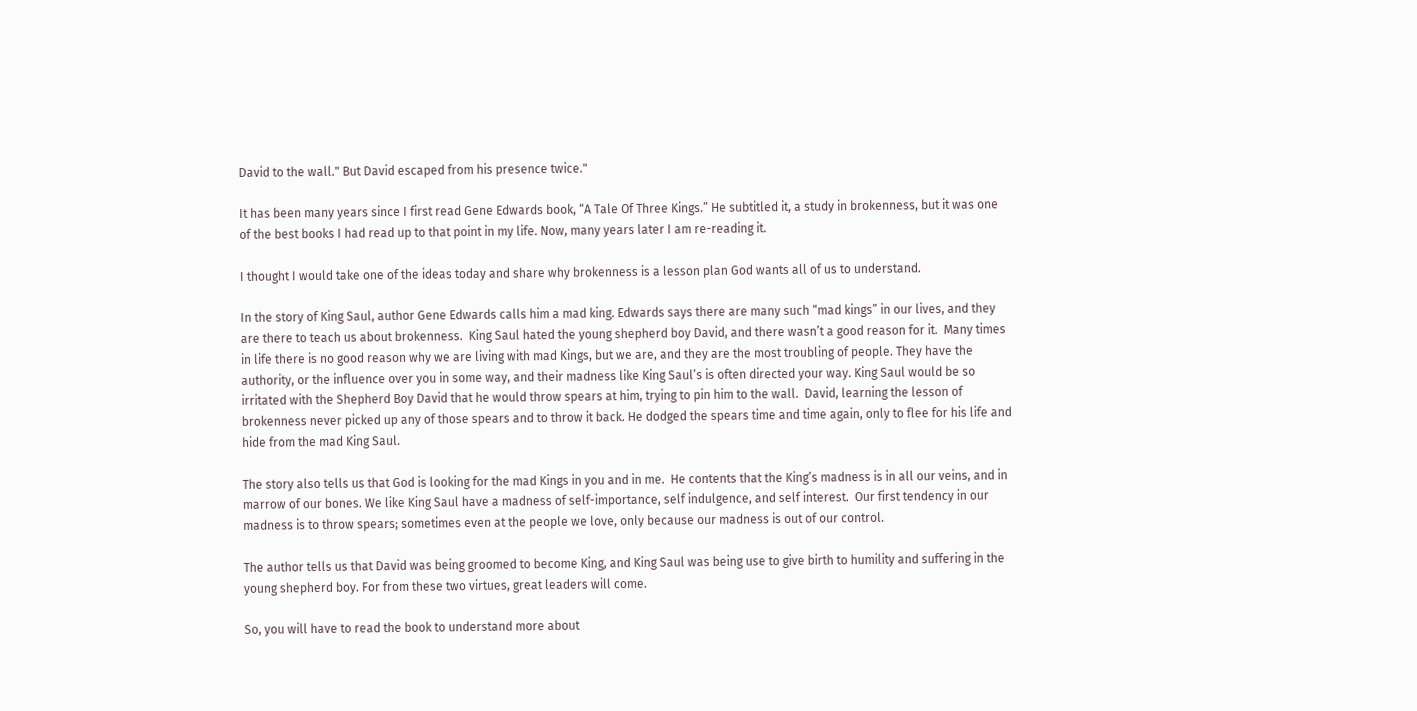David to the wall." But David escaped from his presence twice."

It has been many years since I first read Gene Edwards book, “A Tale Of Three Kings.” He subtitled it, a study in brokenness, but it was one of the best books I had read up to that point in my life. Now, many years later I am re-reading it.

I thought I would take one of the ideas today and share why brokenness is a lesson plan God wants all of us to understand.

In the story of King Saul, author Gene Edwards calls him a mad king. Edwards says there are many such “mad kings” in our lives, and they are there to teach us about brokenness.  King Saul hated the young shepherd boy David, and there wasn’t a good reason for it.  Many times in life there is no good reason why we are living with mad Kings, but we are, and they are the most troubling of people. They have the authority, or the influence over you in some way, and their madness like King Saul’s is often directed your way. King Saul would be so irritated with the Shepherd Boy David that he would throw spears at him, trying to pin him to the wall.  David, learning the lesson of brokenness never picked up any of those spears and to throw it back. He dodged the spears time and time again, only to flee for his life and hide from the mad King Saul.

The story also tells us that God is looking for the mad Kings in you and in me.  He contents that the King’s madness is in all our veins, and in marrow of our bones. We like King Saul have a madness of self-importance, self indulgence, and self interest.  Our first tendency in our madness is to throw spears; sometimes even at the people we love, only because our madness is out of our control.

The author tells us that David was being groomed to become King, and King Saul was being use to give birth to humility and suffering in the young shepherd boy. For from these two virtues, great leaders will come.

So, you will have to read the book to understand more about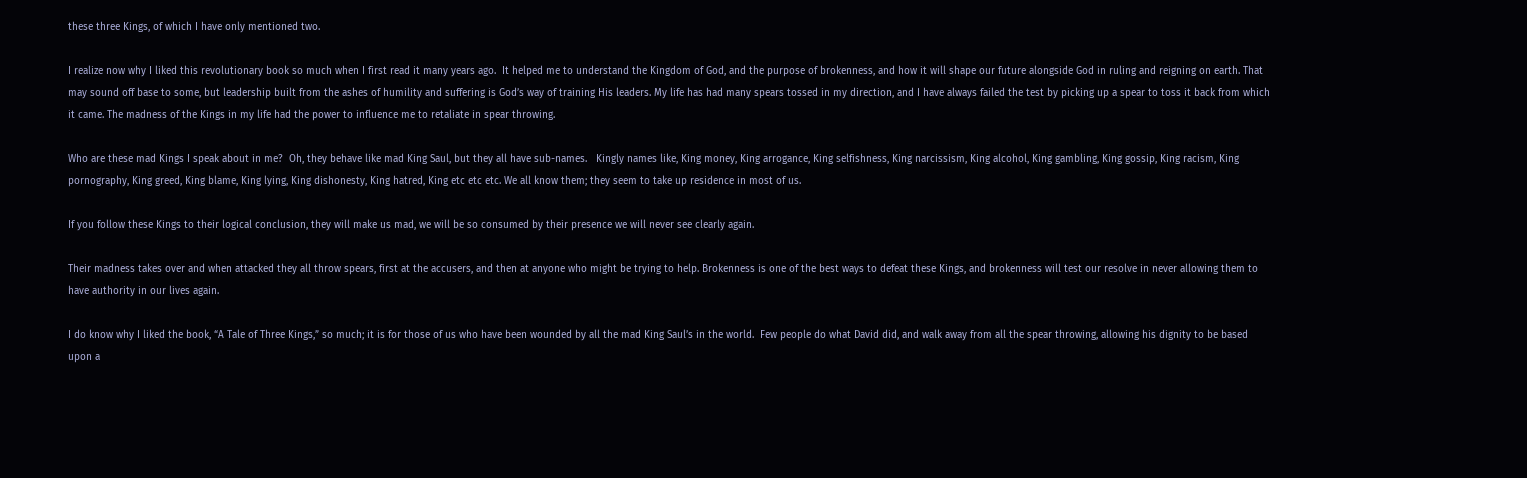these three Kings, of which I have only mentioned two.

I realize now why I liked this revolutionary book so much when I first read it many years ago.  It helped me to understand the Kingdom of God, and the purpose of brokenness, and how it will shape our future alongside God in ruling and reigning on earth. That may sound off base to some, but leadership built from the ashes of humility and suffering is God’s way of training His leaders. My life has had many spears tossed in my direction, and I have always failed the test by picking up a spear to toss it back from which it came. The madness of the Kings in my life had the power to influence me to retaliate in spear throwing.

Who are these mad Kings I speak about in me?  Oh, they behave like mad King Saul, but they all have sub-names.   Kingly names like, King money, King arrogance, King selfishness, King narcissism, King alcohol, King gambling, King gossip, King racism, King pornography, King greed, King blame, King lying, King dishonesty, King hatred, King etc etc etc. We all know them; they seem to take up residence in most of us.

If you follow these Kings to their logical conclusion, they will make us mad, we will be so consumed by their presence we will never see clearly again.

Their madness takes over and when attacked they all throw spears, first at the accusers, and then at anyone who might be trying to help. Brokenness is one of the best ways to defeat these Kings, and brokenness will test our resolve in never allowing them to have authority in our lives again.

I do know why I liked the book, “A Tale of Three Kings,” so much; it is for those of us who have been wounded by all the mad King Saul’s in the world.  Few people do what David did, and walk away from all the spear throwing, allowing his dignity to be based upon a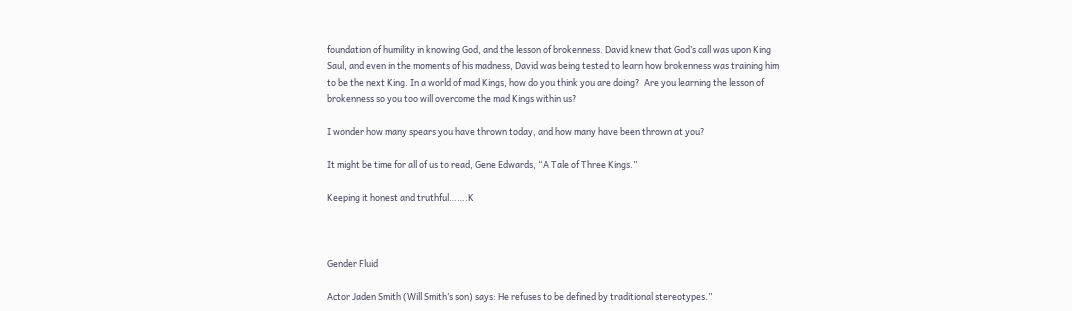foundation of humility in knowing God, and the lesson of brokenness. David knew that God’s call was upon King Saul, and even in the moments of his madness, David was being tested to learn how brokenness was training him to be the next King. In a world of mad Kings, how do you think you are doing?  Are you learning the lesson of brokenness so you too will overcome the mad Kings within us?

I wonder how many spears you have thrown today, and how many have been thrown at you?

It might be time for all of us to read, Gene Edwards, “A Tale of Three Kings.”

Keeping it honest and truthful…….K



Gender Fluid

Actor Jaden Smith (Will Smith’s son) says: He refuses to be defined by traditional stereotypes.”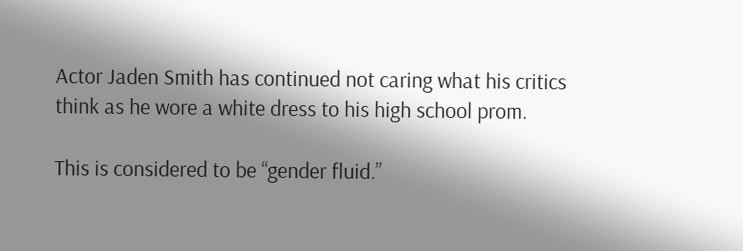Actor Jaden Smith has continued not caring what his critics think as he wore a white dress to his high school prom.

This is considered to be “gender fluid.”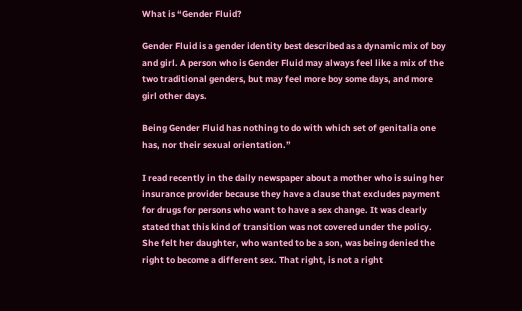What is “Gender Fluid?

Gender Fluid is a gender identity best described as a dynamic mix of boy and girl. A person who is Gender Fluid may always feel like a mix of the two traditional genders, but may feel more boy some days, and more girl other days.

Being Gender Fluid has nothing to do with which set of genitalia one has, nor their sexual orientation.”

I read recently in the daily newspaper about a mother who is suing her insurance provider because they have a clause that excludes payment for drugs for persons who want to have a sex change. It was clearly stated that this kind of transition was not covered under the policy.  She felt her daughter, who wanted to be a son, was being denied the right to become a different sex. That right, is not a right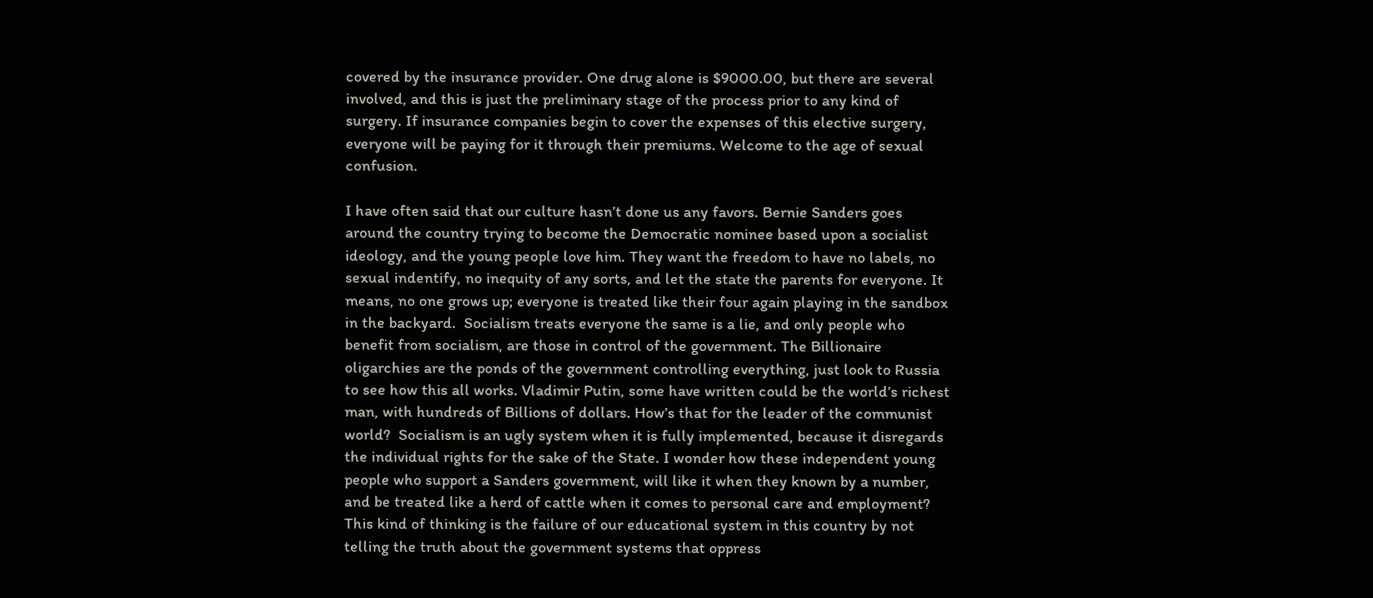covered by the insurance provider. One drug alone is $9000.00, but there are several involved, and this is just the preliminary stage of the process prior to any kind of surgery. If insurance companies begin to cover the expenses of this elective surgery, everyone will be paying for it through their premiums. Welcome to the age of sexual confusion.

I have often said that our culture hasn’t done us any favors. Bernie Sanders goes around the country trying to become the Democratic nominee based upon a socialist ideology, and the young people love him. They want the freedom to have no labels, no sexual indentify, no inequity of any sorts, and let the state the parents for everyone. It means, no one grows up; everyone is treated like their four again playing in the sandbox in the backyard.  Socialism treats everyone the same is a lie, and only people who benefit from socialism, are those in control of the government. The Billionaire oligarchies are the ponds of the government controlling everything, just look to Russia to see how this all works. Vladimir Putin, some have written could be the world’s richest man, with hundreds of Billions of dollars. How’s that for the leader of the communist world?  Socialism is an ugly system when it is fully implemented, because it disregards the individual rights for the sake of the State. I wonder how these independent young people who support a Sanders government, will like it when they known by a number, and be treated like a herd of cattle when it comes to personal care and employment?   This kind of thinking is the failure of our educational system in this country by not telling the truth about the government systems that oppress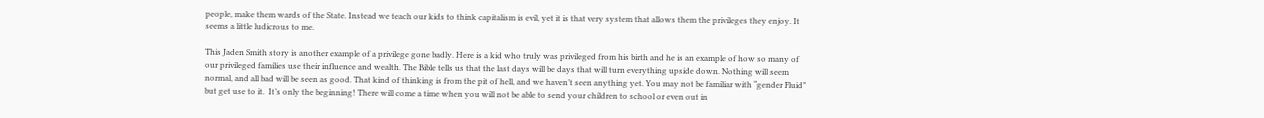people, make them wards of the State. Instead we teach our kids to think capitalism is evil, yet it is that very system that allows them the privileges they enjoy. It seems a little ludicrous to me.

This Jaden Smith story is another example of a privilege gone badly. Here is a kid who truly was privileged from his birth and he is an example of how so many of our privileged families use their influence and wealth. The Bible tells us that the last days will be days that will turn everything upside down. Nothing will seem normal, and all bad will be seen as good. That kind of thinking is from the pit of hell, and we haven’t seen anything yet. You may not be familiar with “gender Fluid” but get use to it.  It’s only the beginning! There will come a time when you will not be able to send your children to school or even out in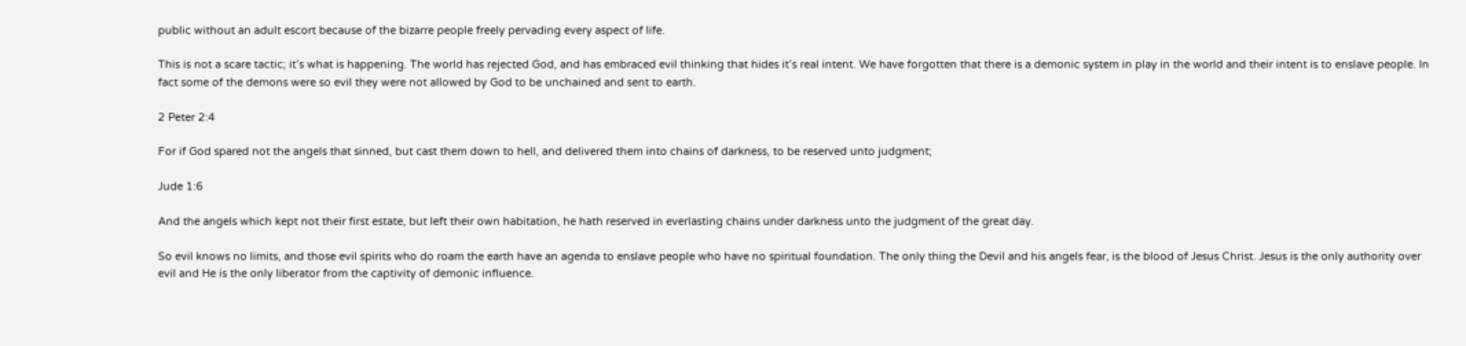public without an adult escort because of the bizarre people freely pervading every aspect of life.

This is not a scare tactic; it’s what is happening. The world has rejected God, and has embraced evil thinking that hides it’s real intent. We have forgotten that there is a demonic system in play in the world and their intent is to enslave people. In fact some of the demons were so evil they were not allowed by God to be unchained and sent to earth.

2 Peter 2:4

For if God spared not the angels that sinned, but cast them down to hell, and delivered them into chains of darkness, to be reserved unto judgment;

Jude 1:6

And the angels which kept not their first estate, but left their own habitation, he hath reserved in everlasting chains under darkness unto the judgment of the great day.

So evil knows no limits, and those evil spirits who do roam the earth have an agenda to enslave people who have no spiritual foundation. The only thing the Devil and his angels fear, is the blood of Jesus Christ. Jesus is the only authority over evil and He is the only liberator from the captivity of demonic influence.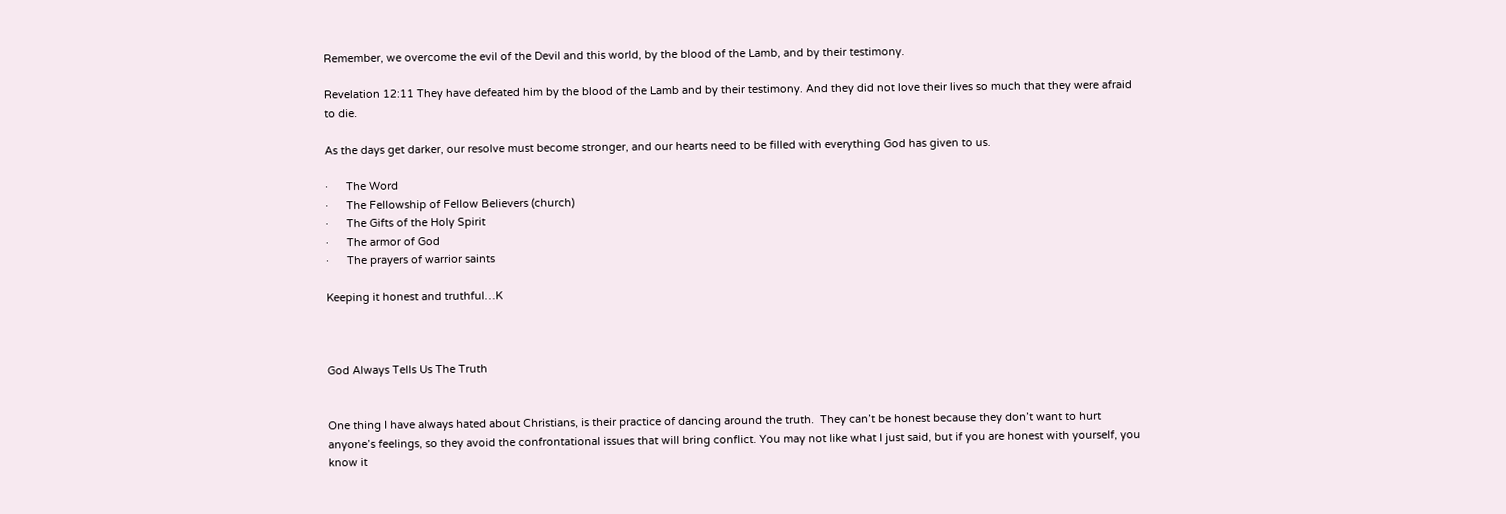Remember, we overcome the evil of the Devil and this world, by the blood of the Lamb, and by their testimony.

Revelation 12:11 They have defeated him by the blood of the Lamb and by their testimony. And they did not love their lives so much that they were afraid to die.

As the days get darker, our resolve must become stronger, and our hearts need to be filled with everything God has given to us.

·      The Word
·      The Fellowship of Fellow Believers (church)
·      The Gifts of the Holy Spirit
·      The armor of God
·      The prayers of warrior saints

Keeping it honest and truthful…K



God Always Tells Us The Truth


One thing I have always hated about Christians, is their practice of dancing around the truth.  They can’t be honest because they don’t want to hurt anyone’s feelings, so they avoid the confrontational issues that will bring conflict. You may not like what I just said, but if you are honest with yourself, you know it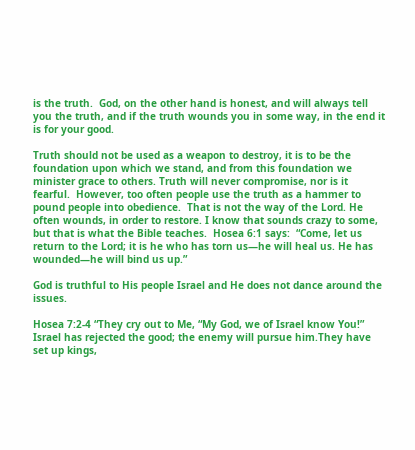is the truth.  God, on the other hand is honest, and will always tell you the truth, and if the truth wounds you in some way, in the end it is for your good.

Truth should not be used as a weapon to destroy, it is to be the foundation upon which we stand, and from this foundation we minister grace to others. Truth will never compromise, nor is it fearful.  However, too often people use the truth as a hammer to pound people into obedience.  That is not the way of the Lord. He often wounds, in order to restore. I know that sounds crazy to some, but that is what the Bible teaches.  Hosea 6:1 says:  “Come, let us return to the Lord; it is he who has torn us—he will heal us. He has wounded—he will bind us up.”

God is truthful to His people Israel and He does not dance around the issues.

Hosea 7:2-4 “They cry out to Me, “My God, we of Israel know You!” Israel has rejected the good; the enemy will pursue him.They have set up kings,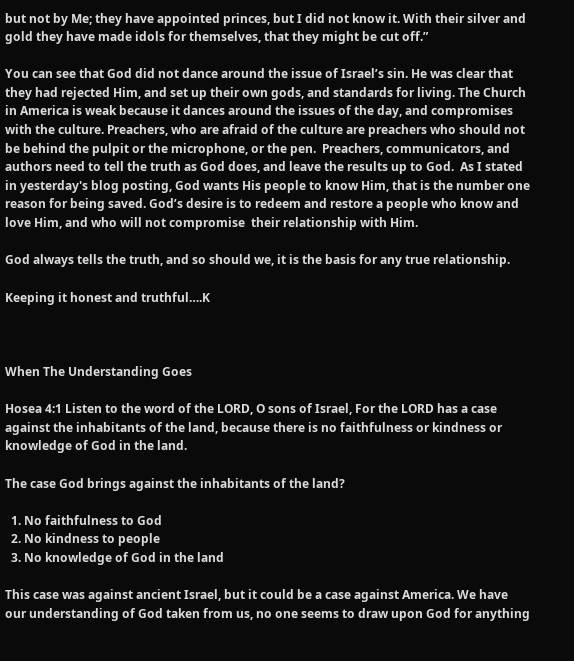but not by Me; they have appointed princes, but I did not know it. With their silver and gold they have made idols for themselves, that they might be cut off.”

You can see that God did not dance around the issue of Israel’s sin. He was clear that they had rejected Him, and set up their own gods, and standards for living. The Church in America is weak because it dances around the issues of the day, and compromises with the culture. Preachers, who are afraid of the culture are preachers who should not be behind the pulpit or the microphone, or the pen.  Preachers, communicators, and authors need to tell the truth as God does, and leave the results up to God.  As I stated in yesterday's blog posting, God wants His people to know Him, that is the number one reason for being saved. God’s desire is to redeem and restore a people who know and love Him, and who will not compromise  their relationship with Him.

God always tells the truth, and so should we, it is the basis for any true relationship.

Keeping it honest and truthful….K



When The Understanding Goes

Hosea 4:1 Listen to the word of the LORD, O sons of Israel, For the LORD has a case against the inhabitants of the land, because there is no faithfulness or kindness or knowledge of God in the land.

The case God brings against the inhabitants of the land?

  1. No faithfulness to God
  2. No kindness to people
  3. No knowledge of God in the land

This case was against ancient Israel, but it could be a case against America. We have our understanding of God taken from us, no one seems to draw upon God for anything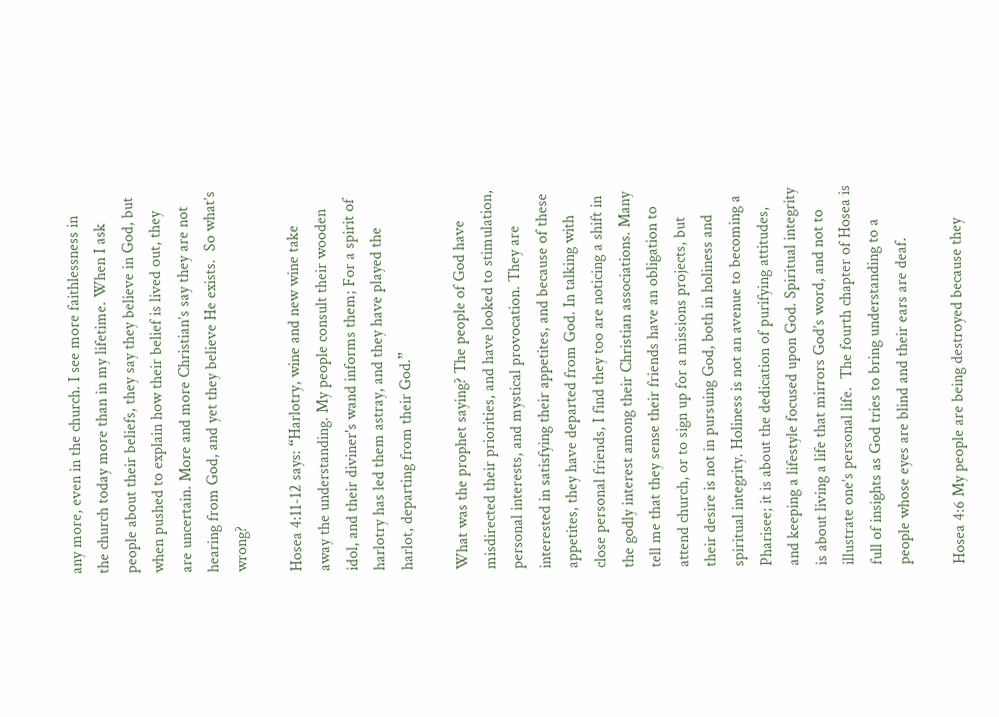any more, even in the church. I see more faithlessness in the church today more than in my lifetime. When I ask people about their beliefs, they say they believe in God, but when pushed to explain how their belief is lived out, they are uncertain. More and more Christian’s say they are not hearing from God, and yet they believe He exists.  So what’s wrong?

Hosea 4:11-12 says: “Harlotry, wine and new wine take away the understanding. My people consult their wooden idol, and their diviner's wand informs them; For a spirit of harlotry has led them astray, and they have played the harlot, departing from their God.”

What was the prophet saying? The people of God have misdirected their priorities, and have looked to stimulation, personal interests, and mystical provocation. They are interested in satisfying their appetites, and because of these appetites, they have departed from God. In talking with close personal friends, I find they too are noticing a shift in the godly interest among their Christian associations. Many tell me that they sense their friends have an obligation to attend church, or to sign up for a missions projects, but their desire is not in pursuing God, both in holiness and spiritual integrity. Holiness is not an avenue to becoming a Pharisee; it is about the dedication of purifying attitudes, and keeping a lifestyle focused upon God. Spiritual integrity is about living a life that mirrors God’s word, and not to illustrate one’s personal life.  The fourth chapter of Hosea is full of insights as God tries to bring understanding to a people whose eyes are blind and their ears are deaf.

Hosea 4:6 My people are being destroyed because they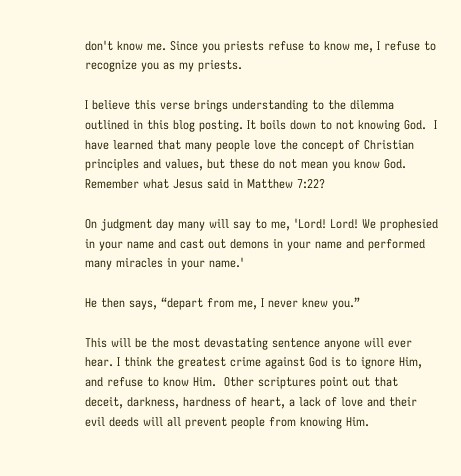don't know me. Since you priests refuse to know me, I refuse to recognize you as my priests.

I believe this verse brings understanding to the dilemma outlined in this blog posting. It boils down to not knowing God.  I have learned that many people love the concept of Christian principles and values, but these do not mean you know God. Remember what Jesus said in Matthew 7:22?

On judgment day many will say to me, 'Lord! Lord! We prophesied in your name and cast out demons in your name and performed many miracles in your name.'

He then says, “depart from me, I never knew you.”

This will be the most devastating sentence anyone will ever hear. I think the greatest crime against God is to ignore Him, and refuse to know Him.  Other scriptures point out that deceit, darkness, hardness of heart, a lack of love and their evil deeds will all prevent people from knowing Him.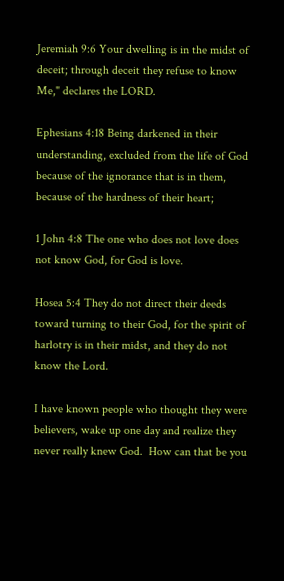Jeremiah 9:6 Your dwelling is in the midst of deceit; through deceit they refuse to know Me," declares the LORD.

Ephesians 4:18 Being darkened in their understanding, excluded from the life of God because of the ignorance that is in them, because of the hardness of their heart;

1 John 4:8 The one who does not love does not know God, for God is love.

Hosea 5:4 They do not direct their deeds toward turning to their God, for the spirit of harlotry is in their midst, and they do not know the Lord.

I have known people who thought they were believers, wake up one day and realize they never really knew God.  How can that be you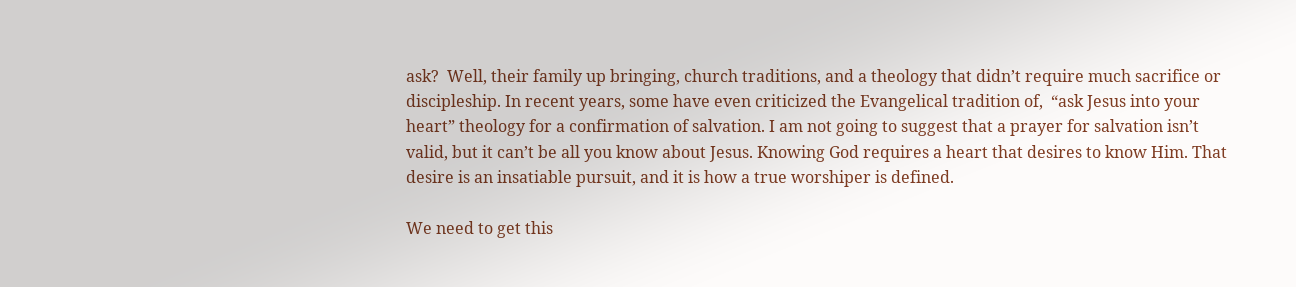ask?  Well, their family up bringing, church traditions, and a theology that didn’t require much sacrifice or discipleship. In recent years, some have even criticized the Evangelical tradition of,  “ask Jesus into your heart” theology for a confirmation of salvation. I am not going to suggest that a prayer for salvation isn’t valid, but it can’t be all you know about Jesus. Knowing God requires a heart that desires to know Him. That desire is an insatiable pursuit, and it is how a true worshiper is defined.

We need to get this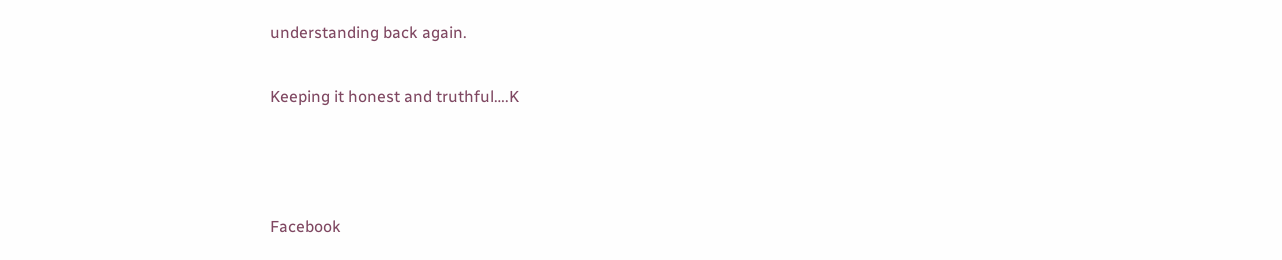understanding back again.

Keeping it honest and truthful….K



Facebook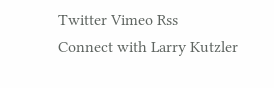Twitter Vimeo Rss
Connect with Larry Kutzler